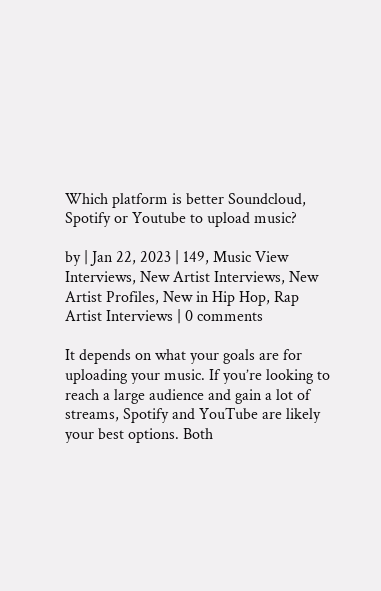Which platform is better Soundcloud, Spotify or Youtube to upload music?

by | Jan 22, 2023 | 149, Music View Interviews, New Artist Interviews, New Artist Profiles, New in Hip Hop, Rap Artist Interviews | 0 comments

It depends on what your goals are for uploading your music. If you’re looking to reach a large audience and gain a lot of streams, Spotify and YouTube are likely your best options. Both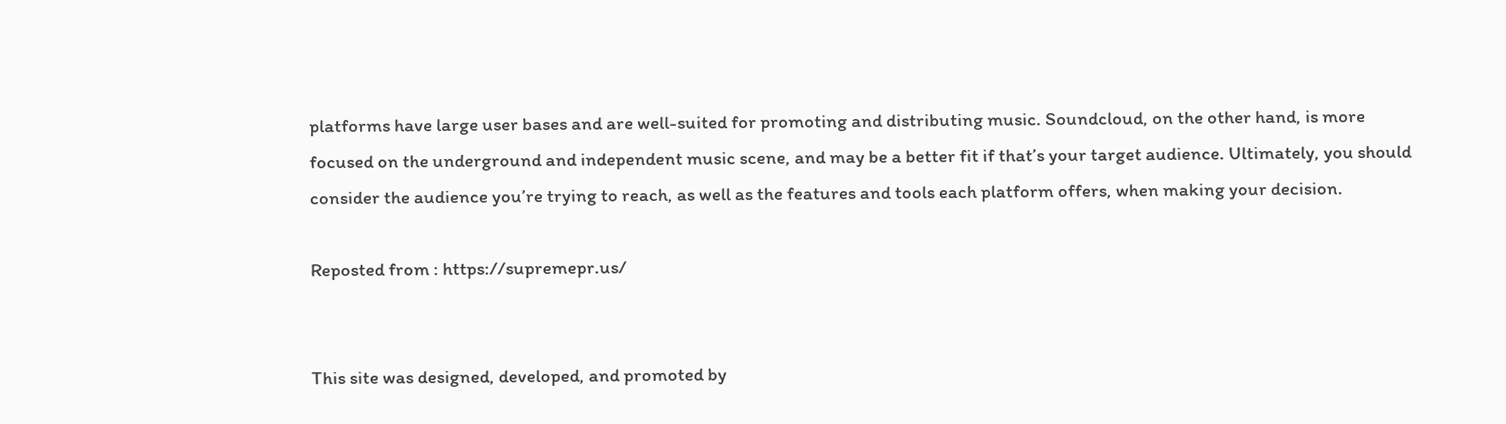platforms have large user bases and are well-suited for promoting and distributing music. Soundcloud, on the other hand, is more focused on the underground and independent music scene, and may be a better fit if that’s your target audience. Ultimately, you should consider the audience you’re trying to reach, as well as the features and tools each platform offers, when making your decision.

Reposted from : https://supremepr.us/


This site was designed, developed, and promoted by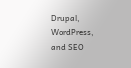Drupal, WordPress, and SEO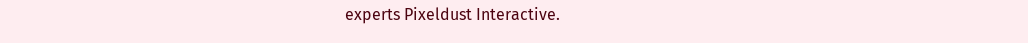experts Pixeldust Interactive.